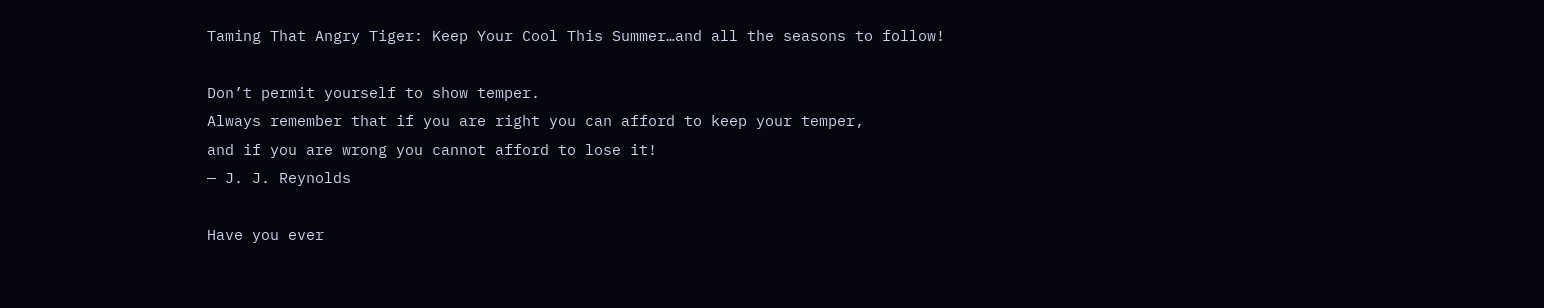Taming That Angry Tiger: Keep Your Cool This Summer…and all the seasons to follow!

Don’t permit yourself to show temper.
Always remember that if you are right you can afford to keep your temper,
and if you are wrong you cannot afford to lose it!
— J. J. Reynolds

Have you ever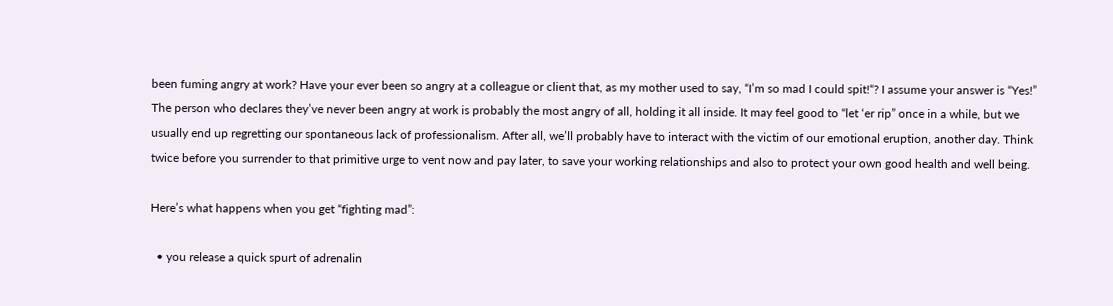been fuming angry at work? Have your ever been so angry at a colleague or client that, as my mother used to say, “I’m so mad I could spit!“? I assume your answer is “Yes!” The person who declares they’ve never been angry at work is probably the most angry of all, holding it all inside. It may feel good to “let ‘er rip” once in a while, but we usually end up regretting our spontaneous lack of professionalism. After all, we’ll probably have to interact with the victim of our emotional eruption, another day. Think twice before you surrender to that primitive urge to vent now and pay later, to save your working relationships and also to protect your own good health and well being.

Here’s what happens when you get “fighting mad”:

  • you release a quick spurt of adrenalin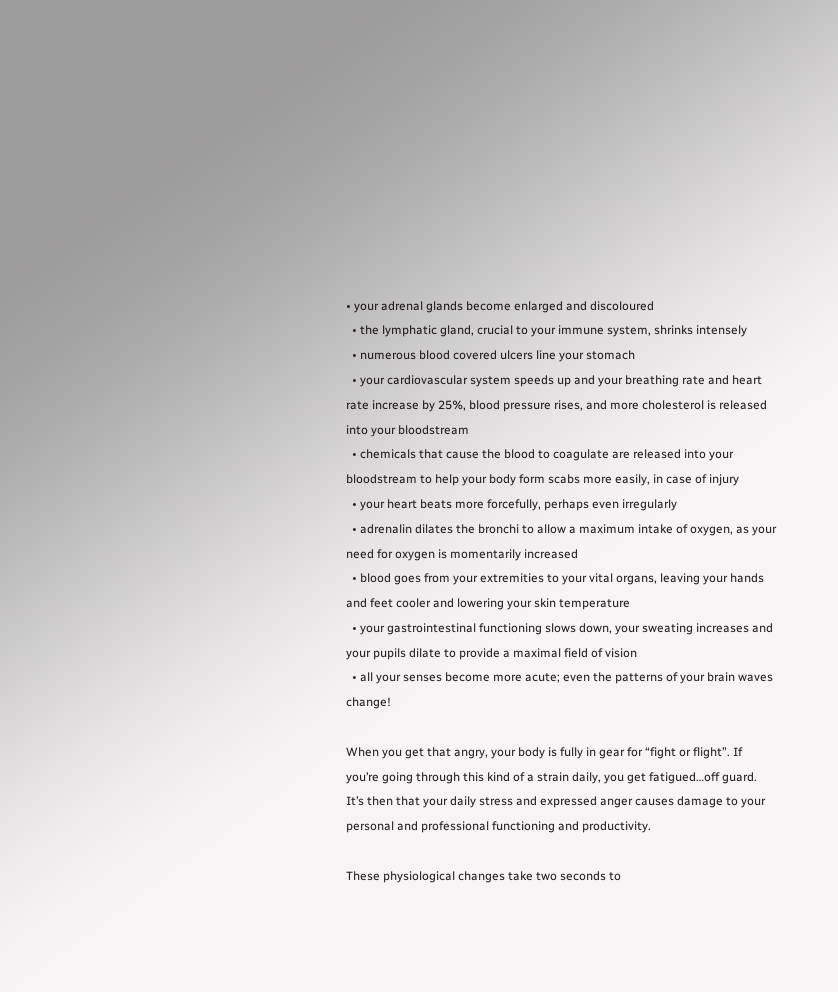• your adrenal glands become enlarged and discoloured
  • the lymphatic gland, crucial to your immune system, shrinks intensely
  • numerous blood covered ulcers line your stomach
  • your cardiovascular system speeds up and your breathing rate and heart rate increase by 25%, blood pressure rises, and more cholesterol is released into your bloodstream
  • chemicals that cause the blood to coagulate are released into your bloodstream to help your body form scabs more easily, in case of injury
  • your heart beats more forcefully, perhaps even irregularly
  • adrenalin dilates the bronchi to allow a maximum intake of oxygen, as your need for oxygen is momentarily increased
  • blood goes from your extremities to your vital organs, leaving your hands and feet cooler and lowering your skin temperature
  • your gastrointestinal functioning slows down, your sweating increases and your pupils dilate to provide a maximal field of vision
  • all your senses become more acute; even the patterns of your brain waves change!

When you get that angry, your body is fully in gear for “fight or flight”. If you’re going through this kind of a strain daily, you get fatigued…off guard. It’s then that your daily stress and expressed anger causes damage to your personal and professional functioning and productivity.

These physiological changes take two seconds to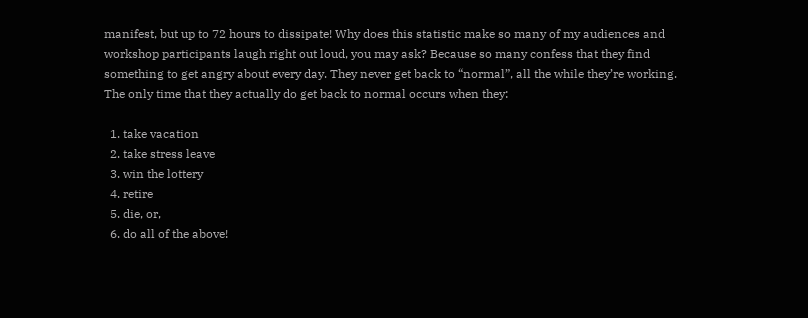manifest, but up to 72 hours to dissipate! Why does this statistic make so many of my audiences and workshop participants laugh right out loud, you may ask? Because so many confess that they find something to get angry about every day. They never get back to “normal”, all the while they’re working. The only time that they actually do get back to normal occurs when they:

  1. take vacation
  2. take stress leave
  3. win the lottery
  4. retire
  5. die, or,
  6. do all of the above!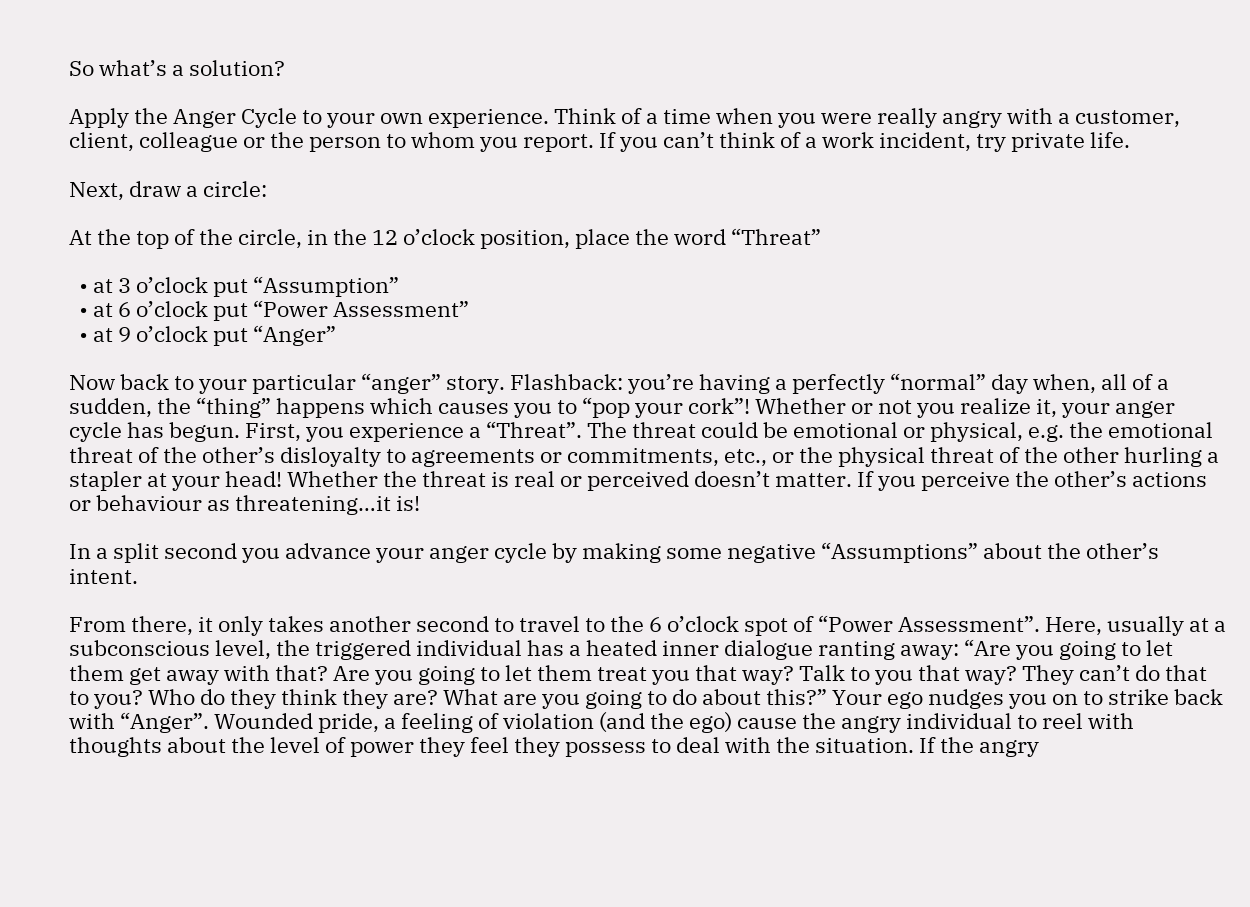So what’s a solution?

Apply the Anger Cycle to your own experience. Think of a time when you were really angry with a customer, client, colleague or the person to whom you report. If you can’t think of a work incident, try private life.

Next, draw a circle:

At the top of the circle, in the 12 o’clock position, place the word “Threat”

  • at 3 o’clock put “Assumption”
  • at 6 o’clock put “Power Assessment”
  • at 9 o’clock put “Anger”

Now back to your particular “anger” story. Flashback: you’re having a perfectly “normal” day when, all of a sudden, the “thing” happens which causes you to “pop your cork”! Whether or not you realize it, your anger cycle has begun. First, you experience a “Threat”. The threat could be emotional or physical, e.g. the emotional threat of the other’s disloyalty to agreements or commitments, etc., or the physical threat of the other hurling a stapler at your head! Whether the threat is real or perceived doesn’t matter. If you perceive the other’s actions or behaviour as threatening…it is!

In a split second you advance your anger cycle by making some negative “Assumptions” about the other’s intent.

From there, it only takes another second to travel to the 6 o’clock spot of “Power Assessment”. Here, usually at a subconscious level, the triggered individual has a heated inner dialogue ranting away: “Are you going to let them get away with that? Are you going to let them treat you that way? Talk to you that way? They can’t do that to you? Who do they think they are? What are you going to do about this?” Your ego nudges you on to strike back with “Anger”. Wounded pride, a feeling of violation (and the ego) cause the angry individual to reel with thoughts about the level of power they feel they possess to deal with the situation. If the angry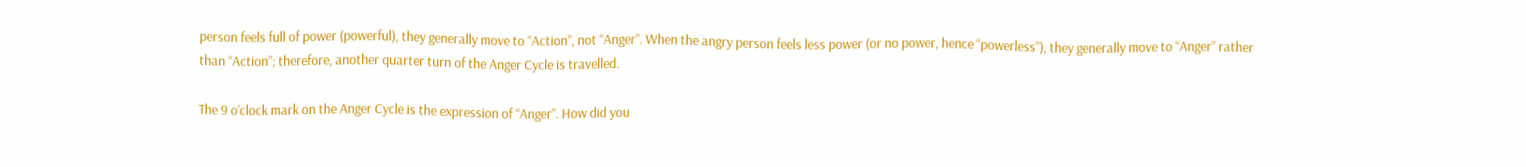person feels full of power (powerful), they generally move to “Action”, not “Anger”. When the angry person feels less power (or no power, hence “powerless”), they generally move to “Anger” rather than “Action”; therefore, another quarter turn of the Anger Cycle is travelled.

The 9 o’clock mark on the Anger Cycle is the expression of “Anger”. How did you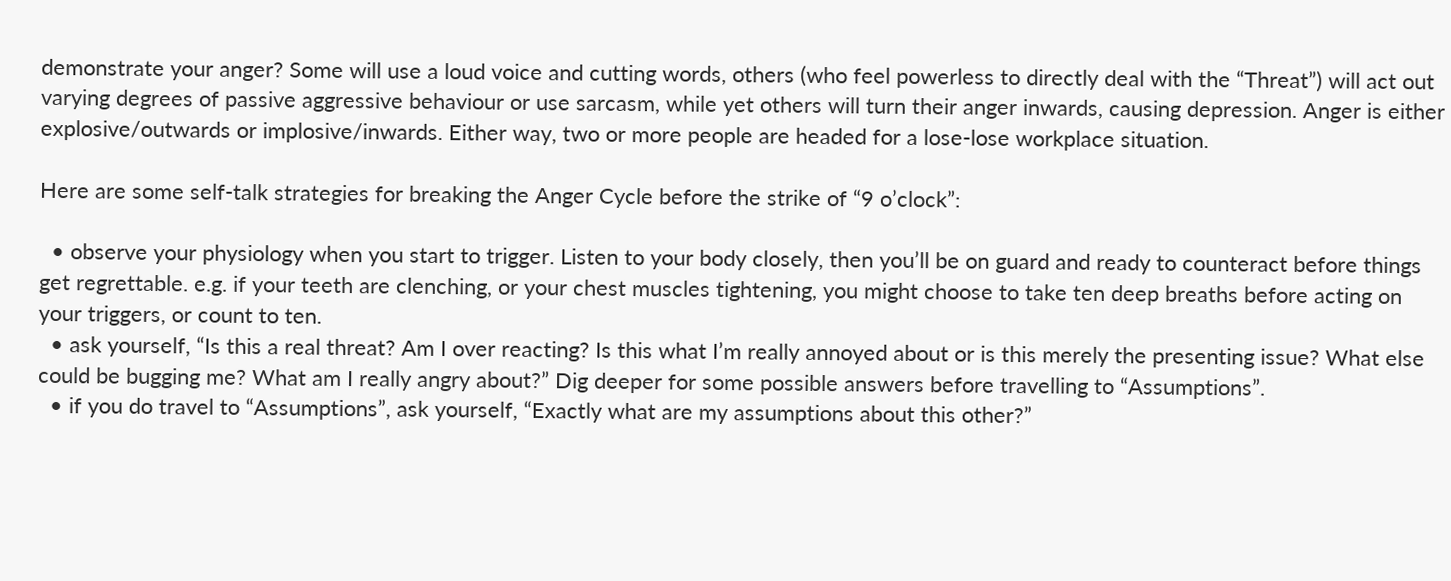demonstrate your anger? Some will use a loud voice and cutting words, others (who feel powerless to directly deal with the “Threat”) will act out varying degrees of passive aggressive behaviour or use sarcasm, while yet others will turn their anger inwards, causing depression. Anger is either explosive/outwards or implosive/inwards. Either way, two or more people are headed for a lose-lose workplace situation.

Here are some self-talk strategies for breaking the Anger Cycle before the strike of “9 o’clock”:

  • observe your physiology when you start to trigger. Listen to your body closely, then you’ll be on guard and ready to counteract before things get regrettable. e.g. if your teeth are clenching, or your chest muscles tightening, you might choose to take ten deep breaths before acting on your triggers, or count to ten.
  • ask yourself, “Is this a real threat? Am I over reacting? Is this what I’m really annoyed about or is this merely the presenting issue? What else could be bugging me? What am I really angry about?” Dig deeper for some possible answers before travelling to “Assumptions”.
  • if you do travel to “Assumptions”, ask yourself, “Exactly what are my assumptions about this other?”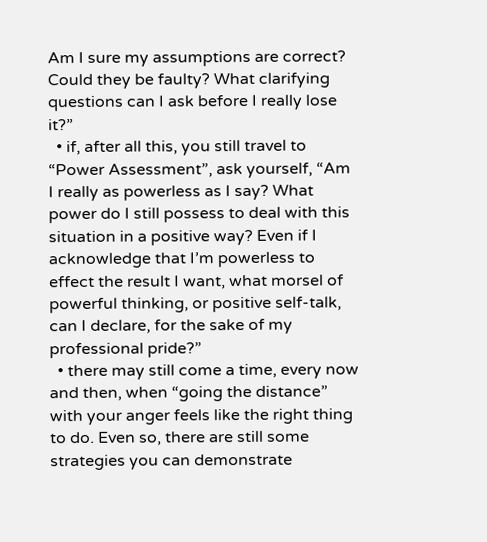Am I sure my assumptions are correct? Could they be faulty? What clarifying questions can I ask before I really lose it?”
  • if, after all this, you still travel to “Power Assessment”, ask yourself, “Am I really as powerless as I say? What power do I still possess to deal with this situation in a positive way? Even if I acknowledge that I’m powerless to effect the result I want, what morsel of powerful thinking, or positive self-talk, can I declare, for the sake of my professional pride?”
  • there may still come a time, every now and then, when “going the distance” with your anger feels like the right thing to do. Even so, there are still some strategies you can demonstrate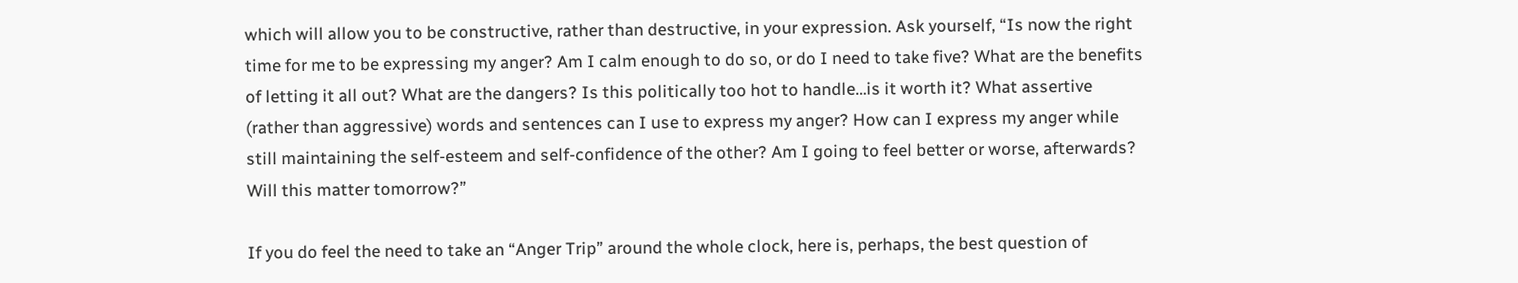which will allow you to be constructive, rather than destructive, in your expression. Ask yourself, “Is now the right time for me to be expressing my anger? Am I calm enough to do so, or do I need to take five? What are the benefits of letting it all out? What are the dangers? Is this politically too hot to handle…is it worth it? What assertive (rather than aggressive) words and sentences can I use to express my anger? How can I express my anger while still maintaining the self-esteem and self-confidence of the other? Am I going to feel better or worse, afterwards? Will this matter tomorrow?”

If you do feel the need to take an “Anger Trip” around the whole clock, here is, perhaps, the best question of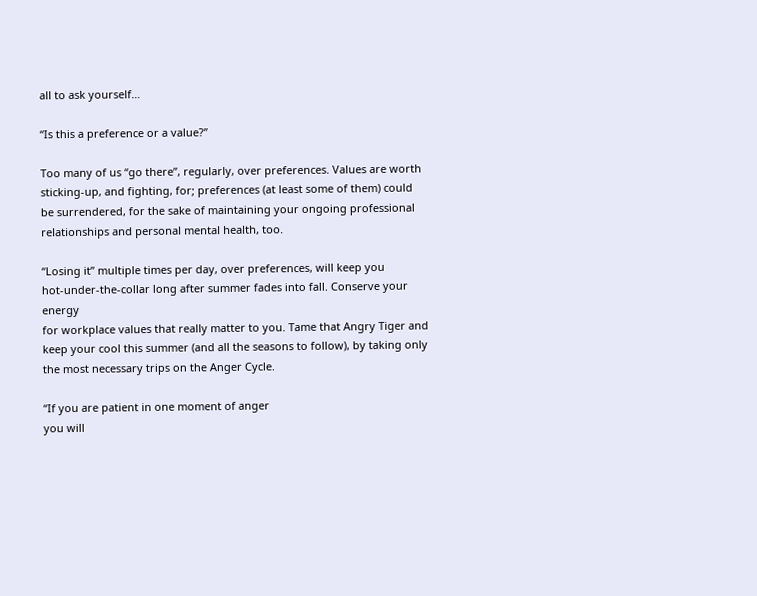all to ask yourself…

“Is this a preference or a value?”

Too many of us “go there”, regularly, over preferences. Values are worth sticking-up, and fighting, for; preferences (at least some of them) could be surrendered, for the sake of maintaining your ongoing professional relationships and personal mental health, too.

“Losing it” multiple times per day, over preferences, will keep you
hot-under-the-collar long after summer fades into fall. Conserve your energy
for workplace values that really matter to you. Tame that Angry Tiger and
keep your cool this summer (and all the seasons to follow), by taking only
the most necessary trips on the Anger Cycle.

“If you are patient in one moment of anger
you will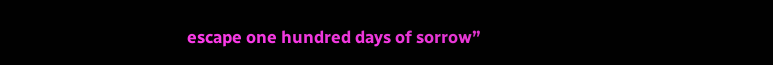escape one hundred days of sorrow”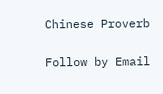Chinese Proverb

Follow by Email